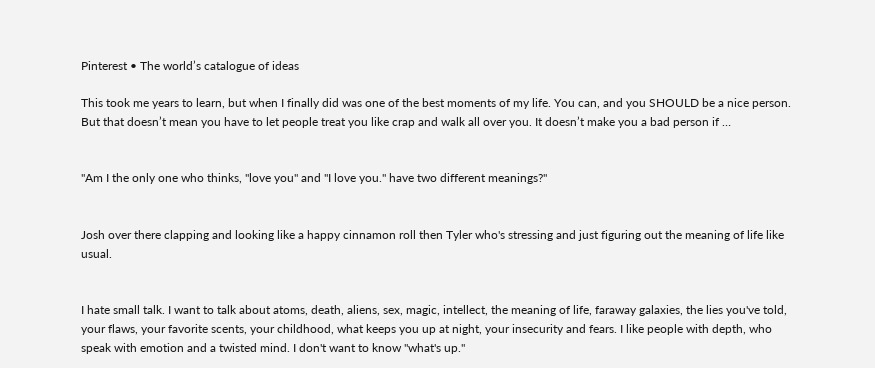Pinterest • The world’s catalogue of ideas

This took me years to learn, but when I finally did was one of the best moments of my life. You can, and you SHOULD be a nice person. But that doesn’t mean you have to let people treat you like crap and walk all over you. It doesn’t make you a bad person if …


"Am I the only one who thinks, "love you" and "I love you." have two different meanings?"


Josh over there clapping and looking like a happy cinnamon roll then Tyler who's stressing and just figuring out the meaning of life like usual.


I hate small talk. I want to talk about atoms, death, aliens, sex, magic, intellect, the meaning of life, faraway galaxies, the lies you've told, your flaws, your favorite scents, your childhood, what keeps you up at night, your insecurity and fears. I like people with depth, who speak with emotion and a twisted mind. I don't want to know "what's up."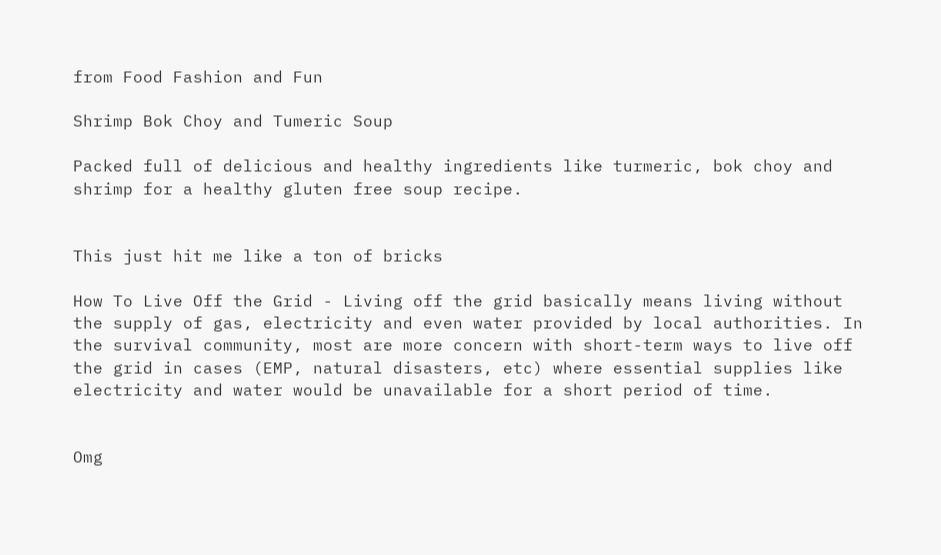from Food Fashion and Fun

Shrimp Bok Choy and Tumeric Soup

Packed full of delicious and healthy ingredients like turmeric, bok choy and shrimp for a healthy gluten free soup recipe.


This just hit me like a ton of bricks

How To Live Off the Grid - Living off the grid basically means living without the supply of gas, electricity and even water provided by local authorities. In the survival community, most are more concern with short-term ways to live off the grid in cases (EMP, natural disasters, etc) where essential supplies like electricity and water would be unavailable for a short period of time.


Omg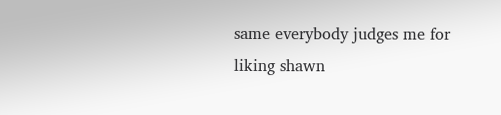same everybody judges me for liking shawn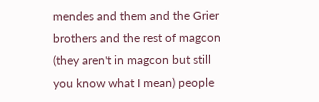mendes and them and the Grier brothers and the rest of magcon (they aren't in magcon but still you know what I mean) people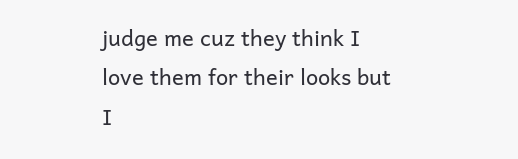judge me cuz they think I love them for their looks but I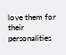love them for their personalities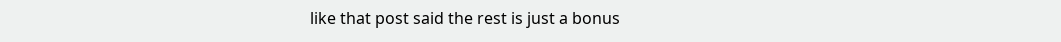like that post said the rest is just a bonus